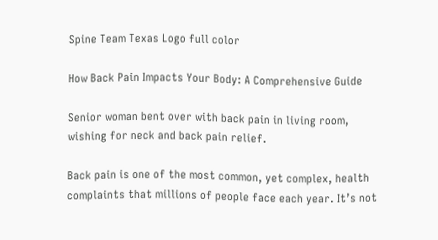Spine Team Texas Logo full color

How Back Pain Impacts Your Body: A Comprehensive Guide

Senior woman bent over with back pain in living room, wishing for neck and back pain relief.

Back pain is one of the most common, yet complex, health complaints that millions of people face each year. It’s not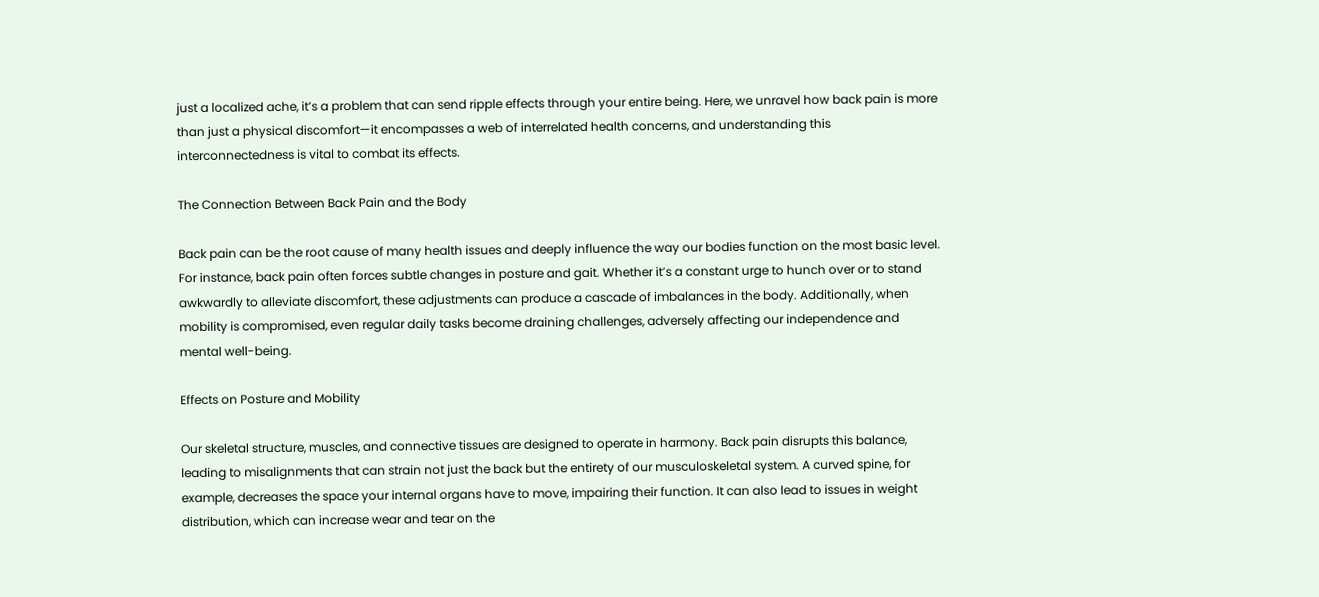just a localized ache, it’s a problem that can send ripple effects through your entire being. Here, we unravel how back pain is more than just a physical discomfort—it encompasses a web of interrelated health concerns, and understanding this interconnectedness is vital to combat its effects.

The Connection Between Back Pain and the Body

Back pain can be the root cause of many health issues and deeply influence the way our bodies function on the most basic level. For instance, back pain often forces subtle changes in posture and gait. Whether it’s a constant urge to hunch over or to stand awkwardly to alleviate discomfort, these adjustments can produce a cascade of imbalances in the body. Additionally, when mobility is compromised, even regular daily tasks become draining challenges, adversely affecting our independence and mental well-being.

Effects on Posture and Mobility

Our skeletal structure, muscles, and connective tissues are designed to operate in harmony. Back pain disrupts this balance, leading to misalignments that can strain not just the back but the entirety of our musculoskeletal system. A curved spine, for example, decreases the space your internal organs have to move, impairing their function. It can also lead to issues in weight distribution, which can increase wear and tear on the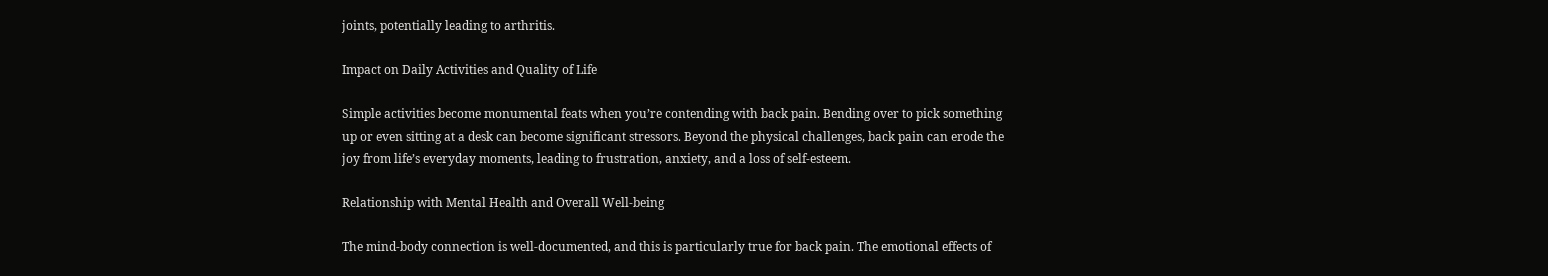joints, potentially leading to arthritis.

Impact on Daily Activities and Quality of Life

Simple activities become monumental feats when you’re contending with back pain. Bending over to pick something up or even sitting at a desk can become significant stressors. Beyond the physical challenges, back pain can erode the joy from life’s everyday moments, leading to frustration, anxiety, and a loss of self-esteem.

Relationship with Mental Health and Overall Well-being

The mind-body connection is well-documented, and this is particularly true for back pain. The emotional effects of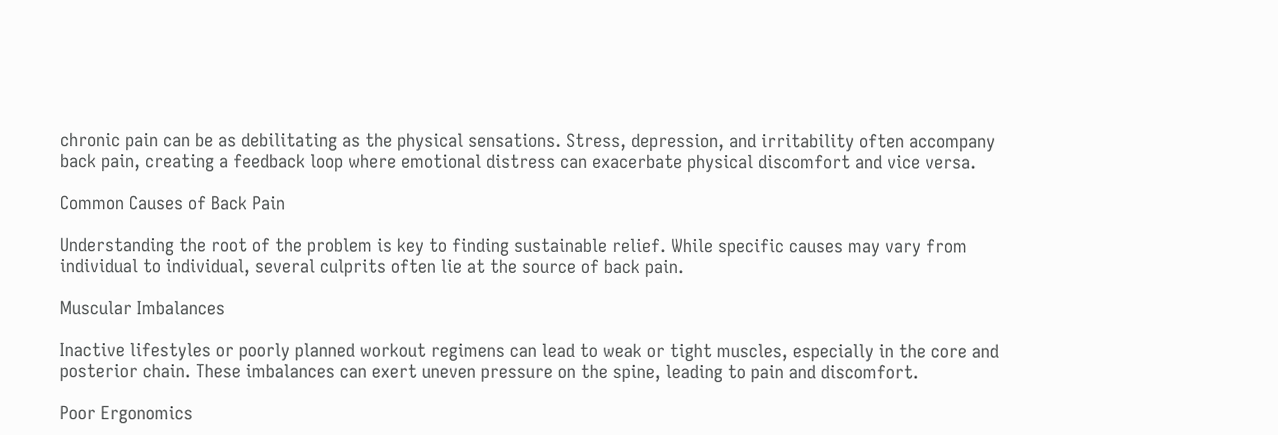chronic pain can be as debilitating as the physical sensations. Stress, depression, and irritability often accompany back pain, creating a feedback loop where emotional distress can exacerbate physical discomfort and vice versa.

Common Causes of Back Pain

Understanding the root of the problem is key to finding sustainable relief. While specific causes may vary from individual to individual, several culprits often lie at the source of back pain.

Muscular Imbalances

Inactive lifestyles or poorly planned workout regimens can lead to weak or tight muscles, especially in the core and posterior chain. These imbalances can exert uneven pressure on the spine, leading to pain and discomfort.

Poor Ergonomics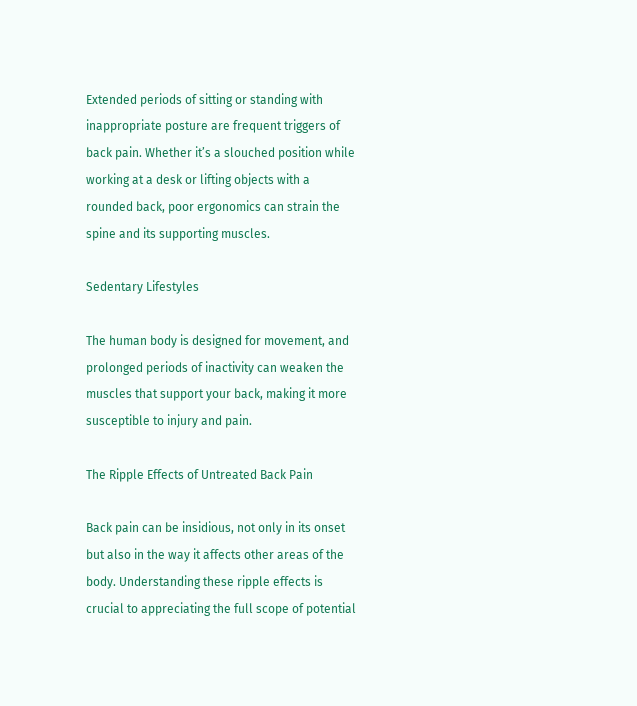Extended periods of sitting or standing with inappropriate posture are frequent triggers of back pain. Whether it’s a slouched position while working at a desk or lifting objects with a rounded back, poor ergonomics can strain the spine and its supporting muscles.

Sedentary Lifestyles

The human body is designed for movement, and prolonged periods of inactivity can weaken the muscles that support your back, making it more susceptible to injury and pain.

The Ripple Effects of Untreated Back Pain

Back pain can be insidious, not only in its onset but also in the way it affects other areas of the body. Understanding these ripple effects is crucial to appreciating the full scope of potential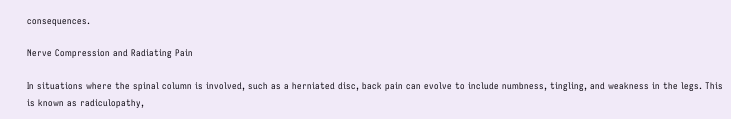consequences.

Nerve Compression and Radiating Pain

In situations where the spinal column is involved, such as a herniated disc, back pain can evolve to include numbness, tingling, and weakness in the legs. This is known as radiculopathy,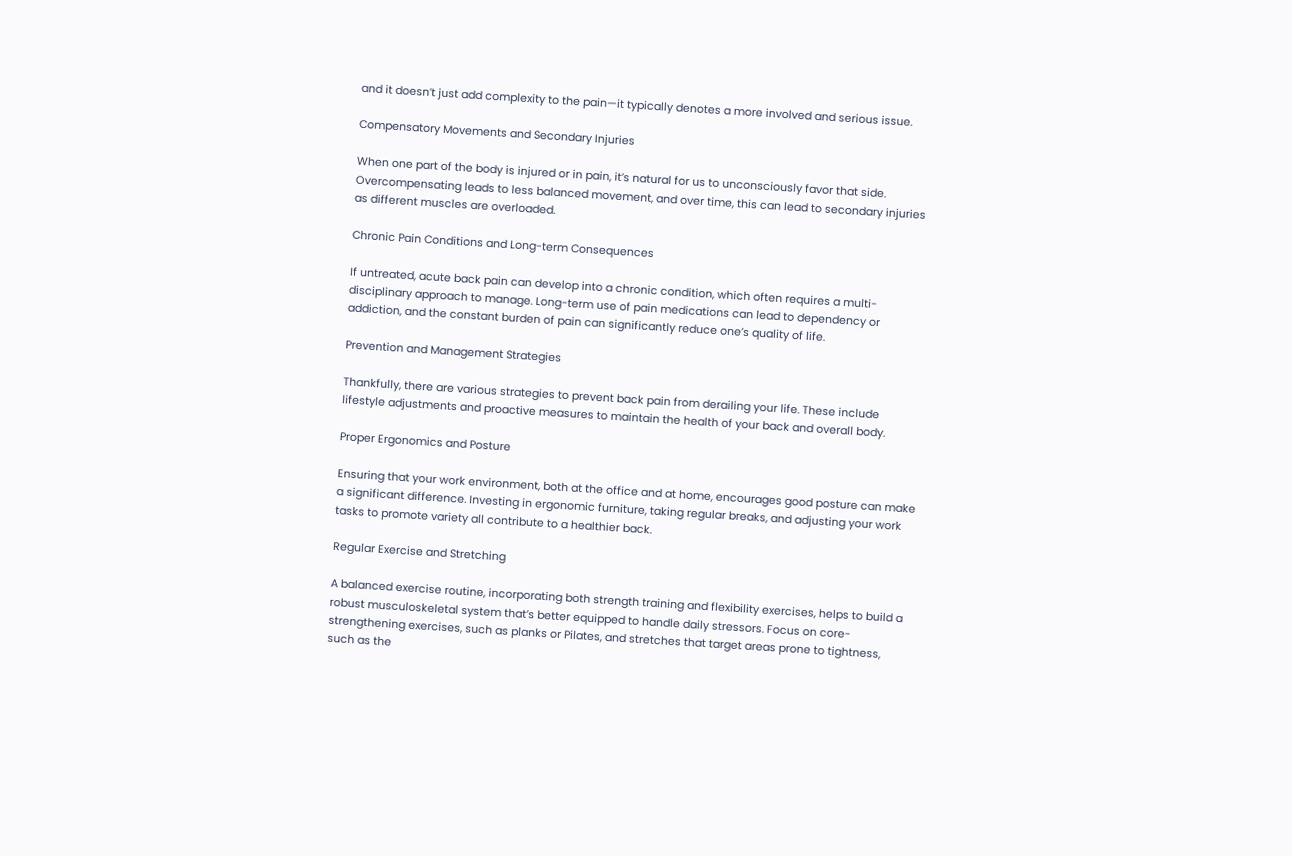and it doesn’t just add complexity to the pain—it typically denotes a more involved and serious issue.

Compensatory Movements and Secondary Injuries

When one part of the body is injured or in pain, it’s natural for us to unconsciously favor that side. Overcompensating leads to less balanced movement, and over time, this can lead to secondary injuries as different muscles are overloaded.

Chronic Pain Conditions and Long-term Consequences

If untreated, acute back pain can develop into a chronic condition, which often requires a multi-disciplinary approach to manage. Long-term use of pain medications can lead to dependency or addiction, and the constant burden of pain can significantly reduce one’s quality of life.

Prevention and Management Strategies

Thankfully, there are various strategies to prevent back pain from derailing your life. These include lifestyle adjustments and proactive measures to maintain the health of your back and overall body.

Proper Ergonomics and Posture

Ensuring that your work environment, both at the office and at home, encourages good posture can make a significant difference. Investing in ergonomic furniture, taking regular breaks, and adjusting your work tasks to promote variety all contribute to a healthier back.

Regular Exercise and Stretching

A balanced exercise routine, incorporating both strength training and flexibility exercises, helps to build a robust musculoskeletal system that’s better equipped to handle daily stressors. Focus on core-strengthening exercises, such as planks or Pilates, and stretches that target areas prone to tightness, such as the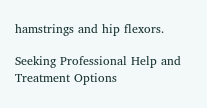hamstrings and hip flexors.

Seeking Professional Help and Treatment Options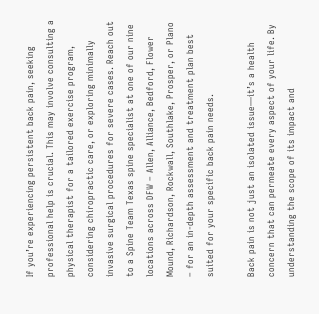If you’re experiencing persistent back pain, seeking professional help is crucial. This may involve consulting a physical therapist for a tailored exercise program, considering chiropractic care, or exploring minimally invasive surgical procedures for severe cases. Reach out to a Spine Team Texas spine specialist at one of our nine locations across DFW – Allen, Alliance, Bedford, Flower Mound, Richardson, Rockwall, Southlake, Prosper, or Plano – for an in-depth assessment and treatment plan best suited for your specific back pain needs.

Back pain is not just an isolated issue—it’s a health concern that can permeate every aspect of your life. By understanding the scope of its impact and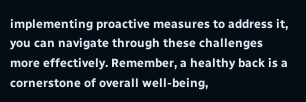implementing proactive measures to address it, you can navigate through these challenges more effectively. Remember, a healthy back is a cornerstone of overall well-being,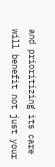and prioritizing its care will benefit not just your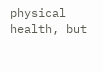physical health, but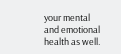your mental and emotional health as well.